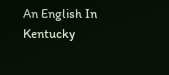An English In Kentucky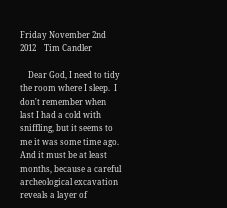Friday November 2nd 2012    Tim Candler

    Dear God, I need to tidy the room where I sleep.  I don't remember when last I had a cold with sniffling, but it seems to me it was some time ago.  And it must be at least months, because a careful archeological excavation reveals a layer of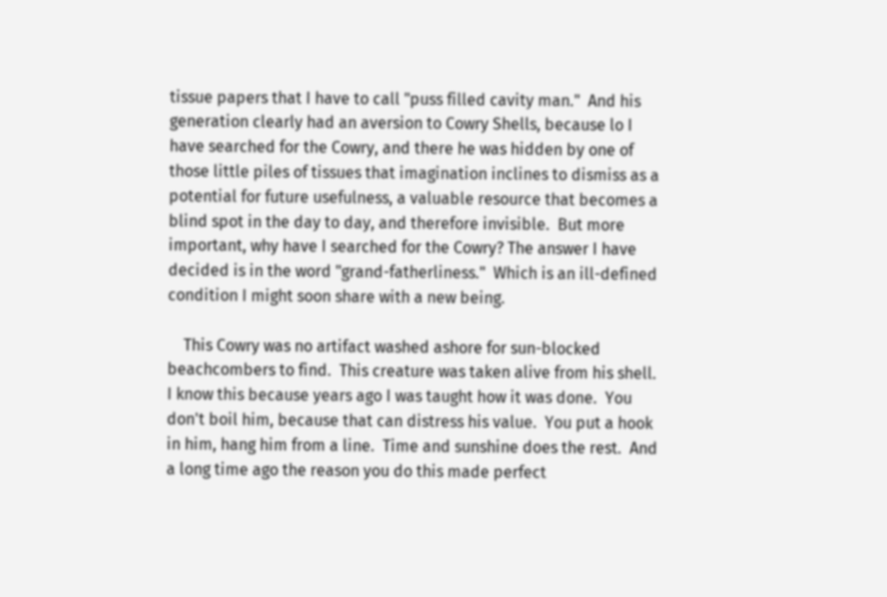tissue papers that I have to call "puss filled cavity man."  And his generation clearly had an aversion to Cowry Shells, because lo I have searched for the Cowry, and there he was hidden by one of those little piles of tissues that imagination inclines to dismiss as a potential for future usefulness, a valuable resource that becomes a blind spot in the day to day, and therefore invisible.  But more important, why have I searched for the Cowry? The answer I have decided is in the word "grand-fatherliness."  Which is an ill-defined  condition I might soon share with a new being.

    This Cowry was no artifact washed ashore for sun-blocked beachcombers to find.  This creature was taken alive from his shell.  I know this because years ago I was taught how it was done.  You don't boil him, because that can distress his value.  You put a hook in him, hang him from a line.  Time and sunshine does the rest.  And a long time ago the reason you do this made perfect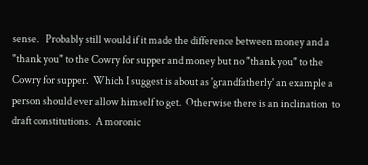sense.   Probably still would if it made the difference between money and a "thank you" to the Cowry for supper and money but no "thank you" to the Cowry for supper.  Which I suggest is about as 'grandfatherly' an example a person should ever allow himself to get.  Otherwise there is an inclination  to draft constitutions.  A moronic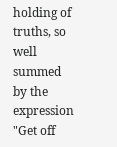holding of truths, so well summed by the expression "Get off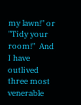my lawn!" or "Tidy your room!"  And I have outlived three most venerable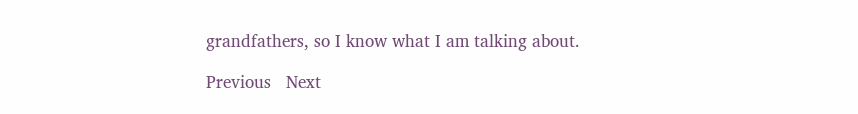grandfathers, so I know what I am talking about.

Previous   Next